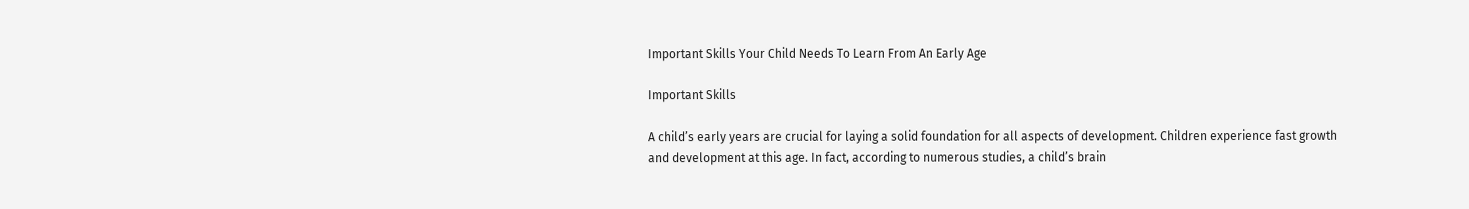Important Skills Your Child Needs To Learn From An Early Age

Important Skills

A child’s early years are crucial for laying a solid foundation for all aspects of development. Children experience fast growth and development at this age. In fact, according to numerous studies, a child’s brain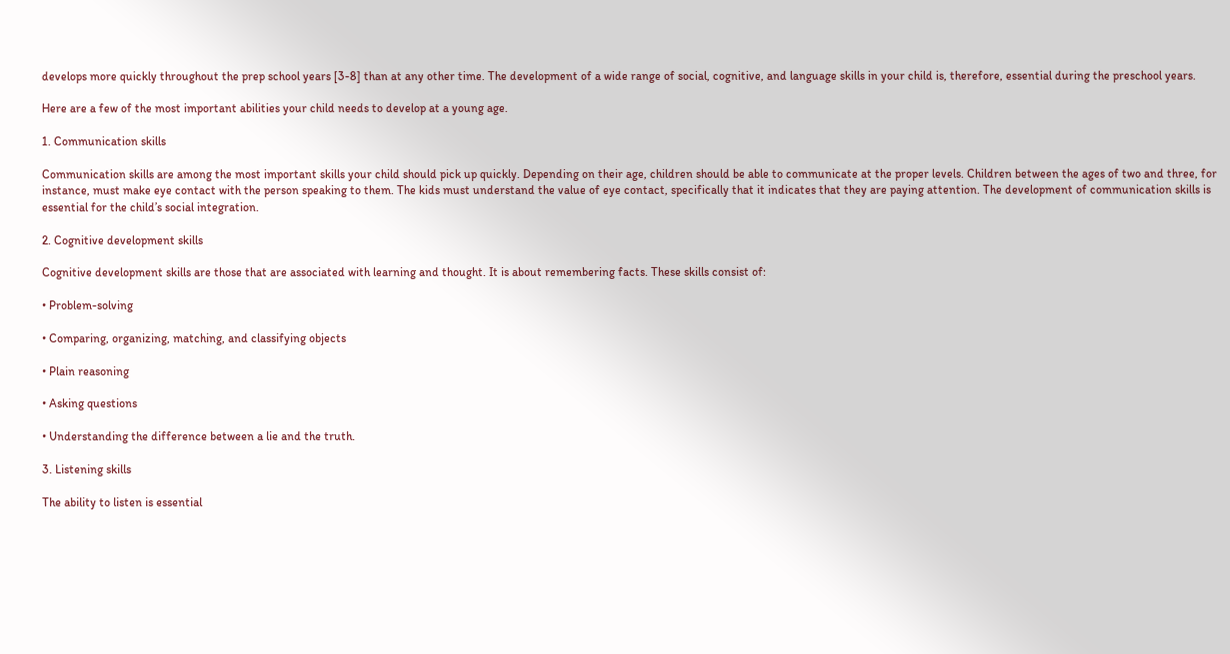develops more quickly throughout the prep school years [3-8] than at any other time. The development of a wide range of social, cognitive, and language skills in your child is, therefore, essential during the preschool years.

Here are a few of the most important abilities your child needs to develop at a young age.

1. Communication skills

Communication skills are among the most important skills your child should pick up quickly. Depending on their age, children should be able to communicate at the proper levels. Children between the ages of two and three, for instance, must make eye contact with the person speaking to them. The kids must understand the value of eye contact, specifically that it indicates that they are paying attention. The development of communication skills is essential for the child’s social integration.

2. Cognitive development skills

Cognitive development skills are those that are associated with learning and thought. It is about remembering facts. These skills consist of:

• Problem-solving

• Comparing, organizing, matching, and classifying objects

• Plain reasoning

• Asking questions

• Understanding the difference between a lie and the truth.

3. Listening skills

The ability to listen is essential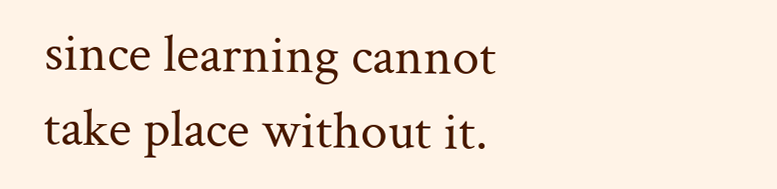since learning cannot take place without it.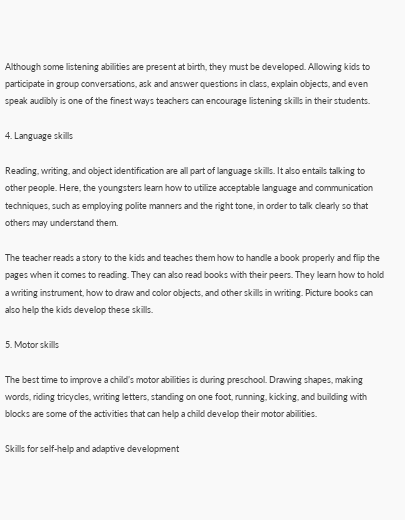Although some listening abilities are present at birth, they must be developed. Allowing kids to participate in group conversations, ask and answer questions in class, explain objects, and even speak audibly is one of the finest ways teachers can encourage listening skills in their students.

4. Language skills

Reading, writing, and object identification are all part of language skills. It also entails talking to other people. Here, the youngsters learn how to utilize acceptable language and communication techniques, such as employing polite manners and the right tone, in order to talk clearly so that others may understand them.

The teacher reads a story to the kids and teaches them how to handle a book properly and flip the pages when it comes to reading. They can also read books with their peers. They learn how to hold a writing instrument, how to draw and color objects, and other skills in writing. Picture books can also help the kids develop these skills.

5. Motor skills

The best time to improve a child’s motor abilities is during preschool. Drawing shapes, making words, riding tricycles, writing letters, standing on one foot, running, kicking, and building with blocks are some of the activities that can help a child develop their motor abilities.

Skills for self-help and adaptive development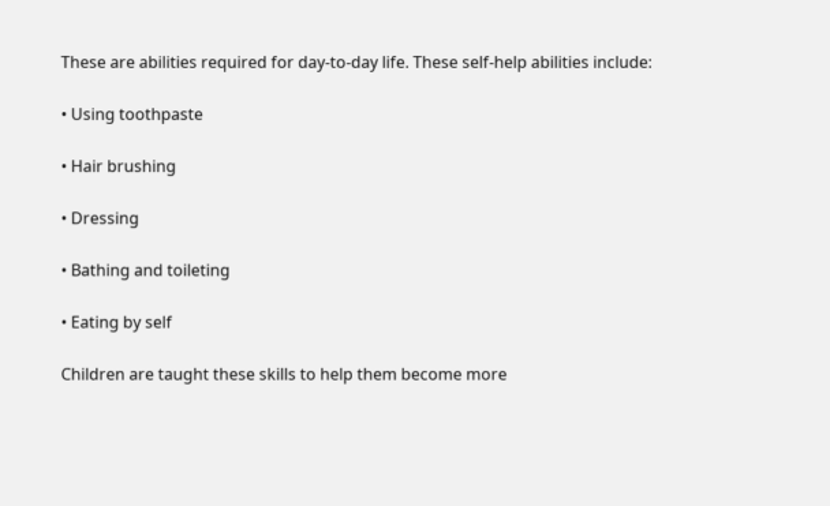These are abilities required for day-to-day life. These self-help abilities include:

• Using toothpaste

• Hair brushing

• Dressing

• Bathing and toileting

• Eating by self

Children are taught these skills to help them become more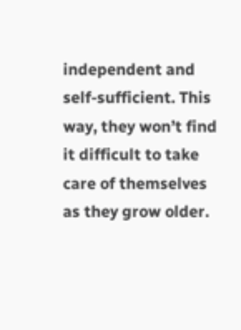independent and self-sufficient. This way, they won’t find it difficult to take care of themselves as they grow older.